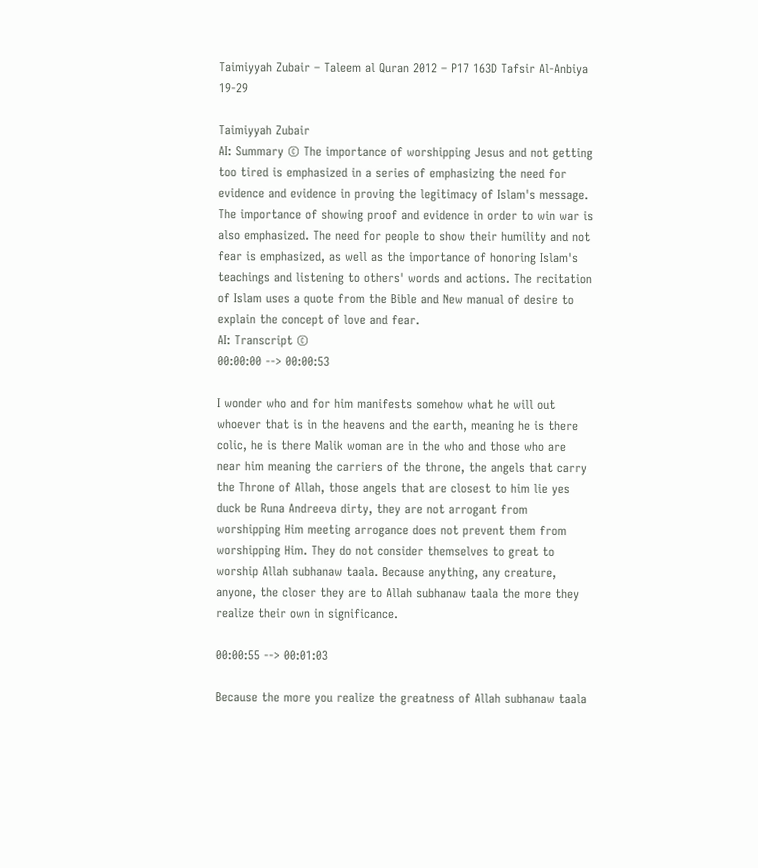Taimiyyah Zubair – Taleem al Quran 2012 – P17 163D Tafsir Al-Anbiya 19-29

Taimiyyah Zubair
AI: Summary © The importance of worshipping Jesus and not getting too tired is emphasized in a series of emphasizing the need for evidence and evidence in proving the legitimacy of Islam's message. The importance of showing proof and evidence in order to win war is also emphasized. The need for people to show their humility and not fear is emphasized, as well as the importance of honoring Islam's teachings and listening to others' words and actions. The recitation of Islam uses a quote from the Bible and New manual of desire to explain the concept of love and fear.
AI: Transcript ©
00:00:00 --> 00:00:53

I wonder who and for him manifests somehow what he will out whoever that is in the heavens and the earth, meaning he is there colic, he is there Malik woman are in the who and those who are near him meaning the carriers of the throne, the angels that carry the Throne of Allah, those angels that are closest to him lie yes duck be Runa Andreeva dirty, they are not arrogant from worshipping Him meeting arrogance does not prevent them from worshipping Him. They do not consider themselves to great to worship Allah subhanaw taala. Because anything, any creature, anyone, the closer they are to Allah subhanaw taala the more they realize their own in significance.

00:00:55 --> 00:01:03

Because the more you realize the greatness of Allah subhanaw taala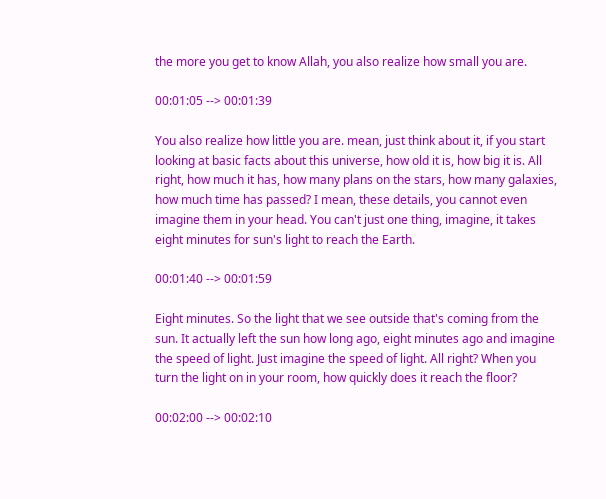the more you get to know Allah, you also realize how small you are.

00:01:05 --> 00:01:39

You also realize how little you are. mean, just think about it, if you start looking at basic facts about this universe, how old it is, how big it is. All right, how much it has, how many plans on the stars, how many galaxies, how much time has passed? I mean, these details, you cannot even imagine them in your head. You can't just one thing, imagine, it takes eight minutes for sun's light to reach the Earth.

00:01:40 --> 00:01:59

Eight minutes. So the light that we see outside that's coming from the sun. It actually left the sun how long ago, eight minutes ago and imagine the speed of light. Just imagine the speed of light. All right? When you turn the light on in your room, how quickly does it reach the floor?

00:02:00 --> 00:02:10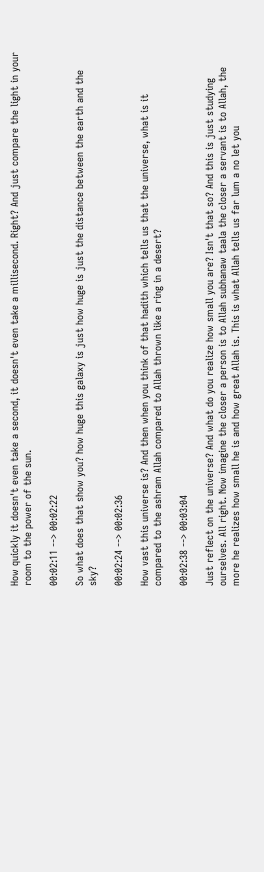How quickly it doesn't even take a second, it doesn't even take a millisecond. Right? And just compare the light in your room to the power of the sun.

00:02:11 --> 00:02:22

So what does that show you? how huge this galaxy is just how huge is just the distance between the earth and the sky?

00:02:24 --> 00:02:36

How vast this universe is? And then when you think of that hadith which tells us that the universe, what is it compared to the ashram Allah compared to Allah thrown like a ring in a desert?

00:02:38 --> 00:03:04

Just reflect on the universe? And what do you realize how small you are? Isn't that so? And this is just studying ourselves. All right. Now imagine the closer a person is to Allah subhanaw taala the closer a servant is to Allah, the more he realizes how small he is and how great Allah is. This is what Allah tells us far lum a no let you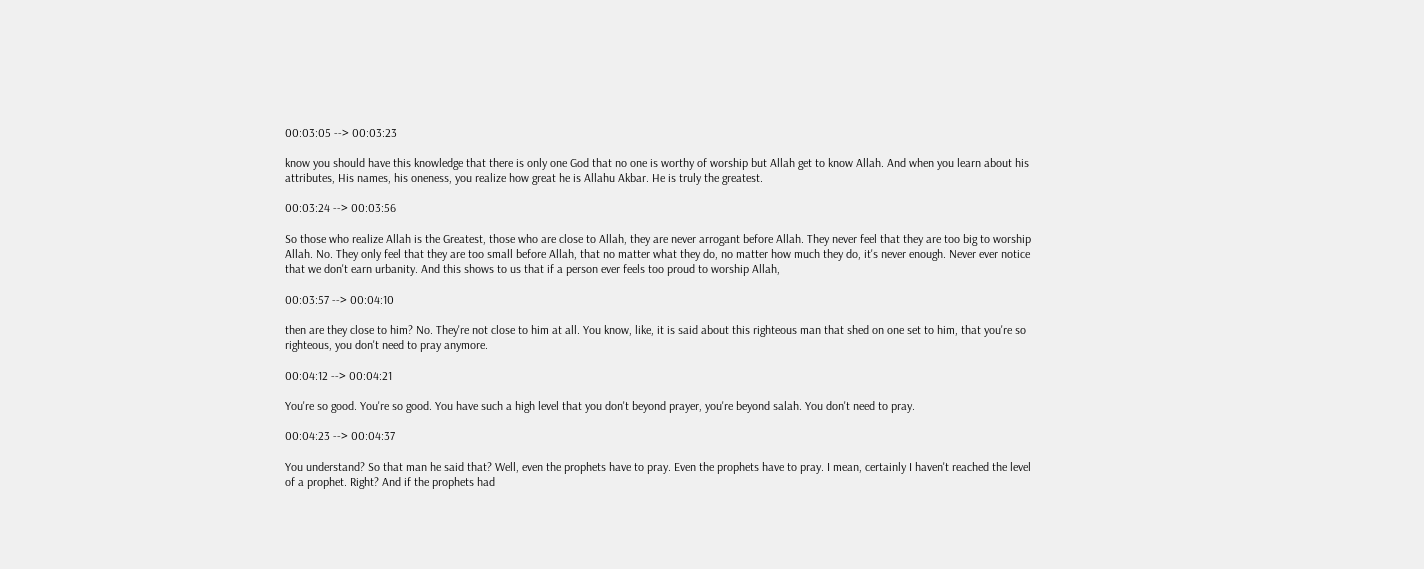00:03:05 --> 00:03:23

know you should have this knowledge that there is only one God that no one is worthy of worship but Allah get to know Allah. And when you learn about his attributes, His names, his oneness, you realize how great he is Allahu Akbar. He is truly the greatest.

00:03:24 --> 00:03:56

So those who realize Allah is the Greatest, those who are close to Allah, they are never arrogant before Allah. They never feel that they are too big to worship Allah. No. They only feel that they are too small before Allah, that no matter what they do, no matter how much they do, it's never enough. Never ever notice that we don't earn urbanity. And this shows to us that if a person ever feels too proud to worship Allah,

00:03:57 --> 00:04:10

then are they close to him? No. They're not close to him at all. You know, like, it is said about this righteous man that shed on one set to him, that you're so righteous, you don't need to pray anymore.

00:04:12 --> 00:04:21

You're so good. You're so good. You have such a high level that you don't beyond prayer, you're beyond salah. You don't need to pray.

00:04:23 --> 00:04:37

You understand? So that man he said that? Well, even the prophets have to pray. Even the prophets have to pray. I mean, certainly I haven't reached the level of a prophet. Right? And if the prophets had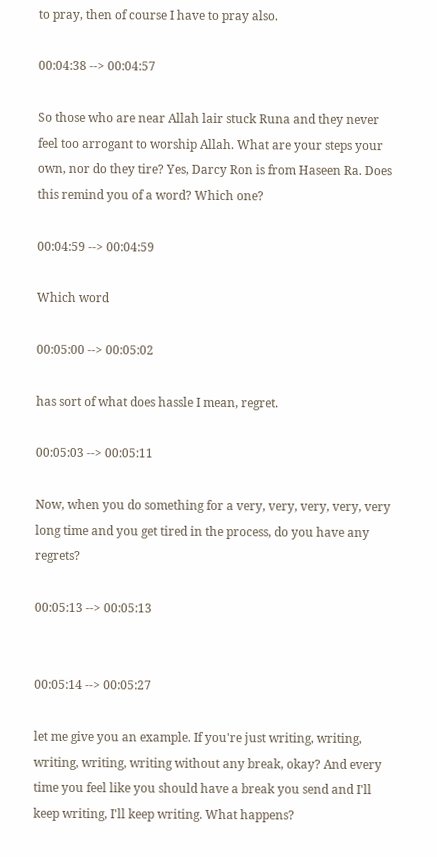to pray, then of course I have to pray also.

00:04:38 --> 00:04:57

So those who are near Allah lair stuck Runa and they never feel too arrogant to worship Allah. What are your steps your own, nor do they tire? Yes, Darcy Ron is from Haseen Ra. Does this remind you of a word? Which one?

00:04:59 --> 00:04:59

Which word

00:05:00 --> 00:05:02

has sort of what does hassle I mean, regret.

00:05:03 --> 00:05:11

Now, when you do something for a very, very, very, very, very long time and you get tired in the process, do you have any regrets?

00:05:13 --> 00:05:13


00:05:14 --> 00:05:27

let me give you an example. If you're just writing, writing, writing, writing, writing without any break, okay? And every time you feel like you should have a break you send and I'll keep writing, I'll keep writing. What happens?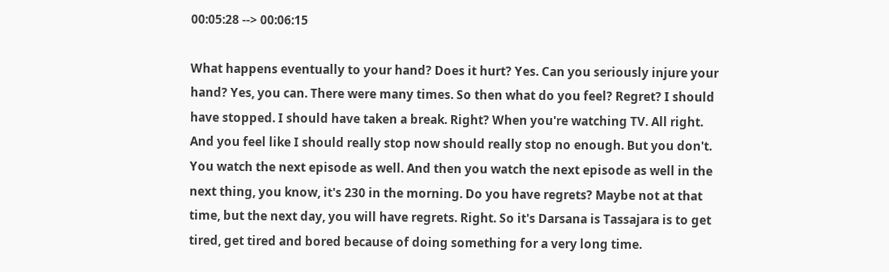00:05:28 --> 00:06:15

What happens eventually to your hand? Does it hurt? Yes. Can you seriously injure your hand? Yes, you can. There were many times. So then what do you feel? Regret? I should have stopped. I should have taken a break. Right? When you're watching TV. All right. And you feel like I should really stop now should really stop no enough. But you don't. You watch the next episode as well. And then you watch the next episode as well in the next thing, you know, it's 230 in the morning. Do you have regrets? Maybe not at that time, but the next day, you will have regrets. Right. So it's Darsana is Tassajara is to get tired, get tired and bored because of doing something for a very long time.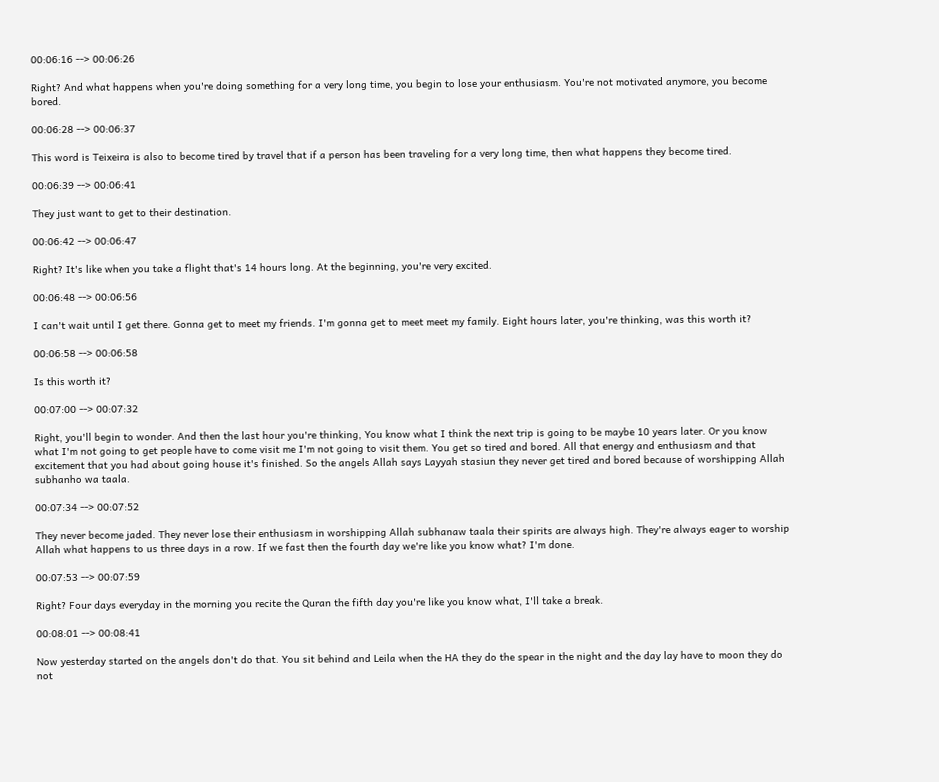00:06:16 --> 00:06:26

Right? And what happens when you're doing something for a very long time, you begin to lose your enthusiasm. You're not motivated anymore, you become bored.

00:06:28 --> 00:06:37

This word is Teixeira is also to become tired by travel that if a person has been traveling for a very long time, then what happens they become tired.

00:06:39 --> 00:06:41

They just want to get to their destination.

00:06:42 --> 00:06:47

Right? It's like when you take a flight that's 14 hours long. At the beginning, you're very excited.

00:06:48 --> 00:06:56

I can't wait until I get there. Gonna get to meet my friends. I'm gonna get to meet meet my family. Eight hours later, you're thinking, was this worth it?

00:06:58 --> 00:06:58

Is this worth it?

00:07:00 --> 00:07:32

Right, you'll begin to wonder. And then the last hour you're thinking, You know what I think the next trip is going to be maybe 10 years later. Or you know what I'm not going to get people have to come visit me I'm not going to visit them. You get so tired and bored. All that energy and enthusiasm and that excitement that you had about going house it's finished. So the angels Allah says Layyah stasiun they never get tired and bored because of worshipping Allah subhanho wa taala.

00:07:34 --> 00:07:52

They never become jaded. They never lose their enthusiasm in worshipping Allah subhanaw taala their spirits are always high. They're always eager to worship Allah what happens to us three days in a row. If we fast then the fourth day we're like you know what? I'm done.

00:07:53 --> 00:07:59

Right? Four days everyday in the morning you recite the Quran the fifth day you're like you know what, I'll take a break.

00:08:01 --> 00:08:41

Now yesterday started on the angels don't do that. You sit behind and Leila when the HA they do the spear in the night and the day lay have to moon they do not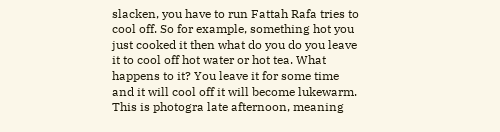slacken, you have to run Fattah Rafa tries to cool off. So for example, something hot you just cooked it then what do you do you leave it to cool off hot water or hot tea. What happens to it? You leave it for some time and it will cool off it will become lukewarm. This is photogra late afternoon, meaning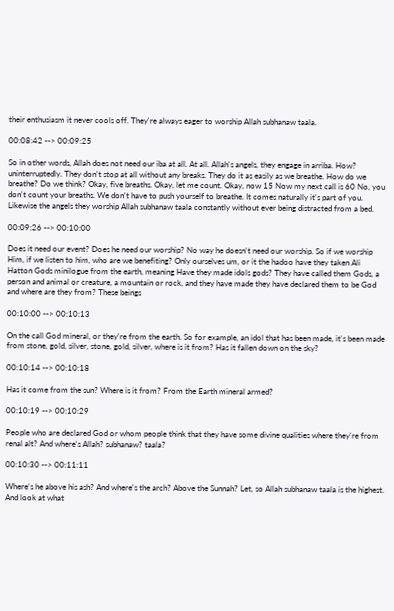their enthusiasm it never cools off. They're always eager to worship Allah subhanaw taala.

00:08:42 --> 00:09:25

So in other words, Allah does not need our iba at all. At all. Allah's angels, they engage in arriba. How? uninterruptedly. They don't stop at all without any breaks. They do it as easily as we breathe. How do we breathe? Do we think? Okay, five breaths. Okay, let me count. Okay, now 15 Now my next call is 60 No, you don't count your breaths. We don't have to push yourself to breathe. It comes naturally it's part of you. Likewise the angels they worship Allah subhanaw taala constantly without ever being distracted from a bed.

00:09:26 --> 00:10:00

Does it need our event? Does he need our worship? No way he doesn't need our worship. So if we worship Him, if we listen to him, who are we benefiting? Only ourselves um, or it the hadoo have they taken Ali Hatton Gods minilogue from the earth, meaning Have they made idols gods? They have called them Gods, a person and animal or creature, a mountain or rock, and they have made they have declared them to be God and where are they from? These beings

00:10:00 --> 00:10:13

On the call God mineral, or they're from the earth. So for example, an idol that has been made, it's been made from stone, gold, silver, stone, gold, silver, where is it from? Has it fallen down on the sky?

00:10:14 --> 00:10:18

Has it come from the sun? Where is it from? From the Earth mineral armed?

00:10:19 --> 00:10:29

People who are declared God or whom people think that they have some divine qualities where they're from renal alt? And where's Allah? subhanaw? taala?

00:10:30 --> 00:11:11

Where's he above his ash? And where's the arch? Above the Sunnah? Let, so Allah subhanaw taala is the highest. And look at what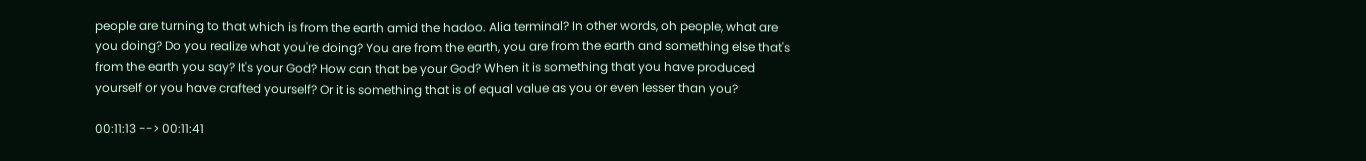people are turning to that which is from the earth amid the hadoo. Alia terminal? In other words, oh people, what are you doing? Do you realize what you're doing? You are from the earth, you are from the earth and something else that's from the earth you say? It's your God? How can that be your God? When it is something that you have produced yourself or you have crafted yourself? Or it is something that is of equal value as you or even lesser than you?

00:11:13 --> 00:11:41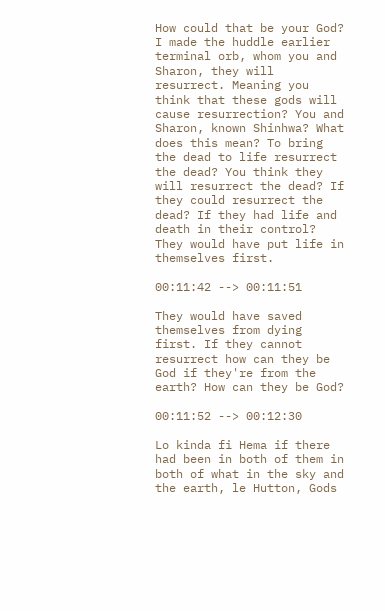How could that be your God? I made the huddle earlier terminal orb, whom you and Sharon, they will resurrect. Meaning you think that these gods will cause resurrection? You and Sharon, known Shinhwa? What does this mean? To bring the dead to life resurrect the dead? You think they will resurrect the dead? If they could resurrect the dead? If they had life and death in their control? They would have put life in themselves first.

00:11:42 --> 00:11:51

They would have saved themselves from dying first. If they cannot resurrect how can they be God if they're from the earth? How can they be God?

00:11:52 --> 00:12:30

Lo kinda fi Hema if there had been in both of them in both of what in the sky and the earth, le Hutton, Gods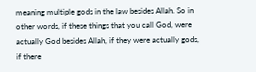meaning multiple gods in the law besides Allah. So in other words, if these things that you call God, were actually God besides Allah, if they were actually gods, if there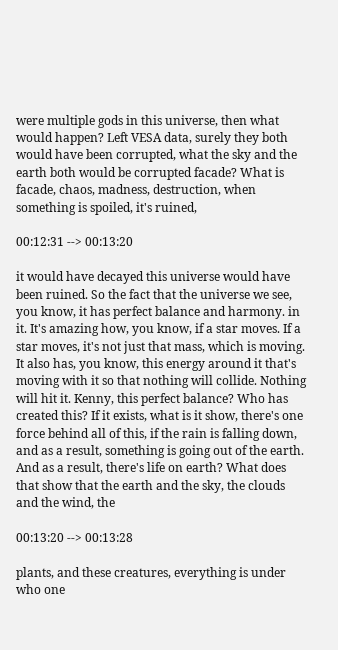were multiple gods in this universe, then what would happen? Left VESA data, surely they both would have been corrupted, what the sky and the earth both would be corrupted facade? What is facade, chaos, madness, destruction, when something is spoiled, it's ruined,

00:12:31 --> 00:13:20

it would have decayed this universe would have been ruined. So the fact that the universe we see, you know, it has perfect balance and harmony. in it. It's amazing how, you know, if a star moves. If a star moves, it's not just that mass, which is moving. It also has, you know, this energy around it that's moving with it so that nothing will collide. Nothing will hit it. Kenny, this perfect balance? Who has created this? If it exists, what is it show, there's one force behind all of this, if the rain is falling down, and as a result, something is going out of the earth. And as a result, there's life on earth? What does that show that the earth and the sky, the clouds and the wind, the

00:13:20 --> 00:13:28

plants, and these creatures, everything is under who one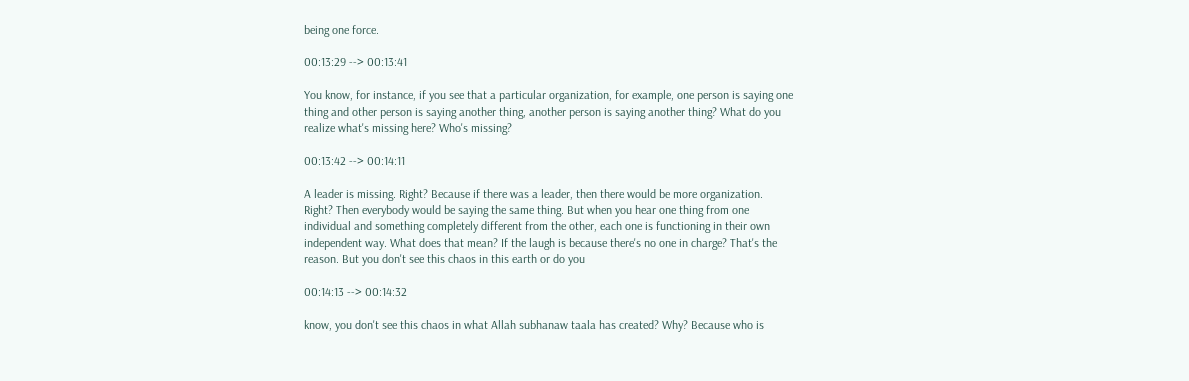being one force.

00:13:29 --> 00:13:41

You know, for instance, if you see that a particular organization, for example, one person is saying one thing and other person is saying another thing, another person is saying another thing? What do you realize what's missing here? Who's missing?

00:13:42 --> 00:14:11

A leader is missing. Right? Because if there was a leader, then there would be more organization. Right? Then everybody would be saying the same thing. But when you hear one thing from one individual and something completely different from the other, each one is functioning in their own independent way. What does that mean? If the laugh is because there's no one in charge? That's the reason. But you don't see this chaos in this earth or do you

00:14:13 --> 00:14:32

know, you don't see this chaos in what Allah subhanaw taala has created? Why? Because who is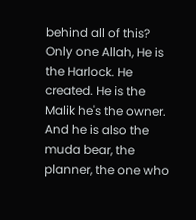behind all of this? Only one Allah, He is the Harlock. He created. He is the Malik he's the owner. And he is also the muda bear, the planner, the one who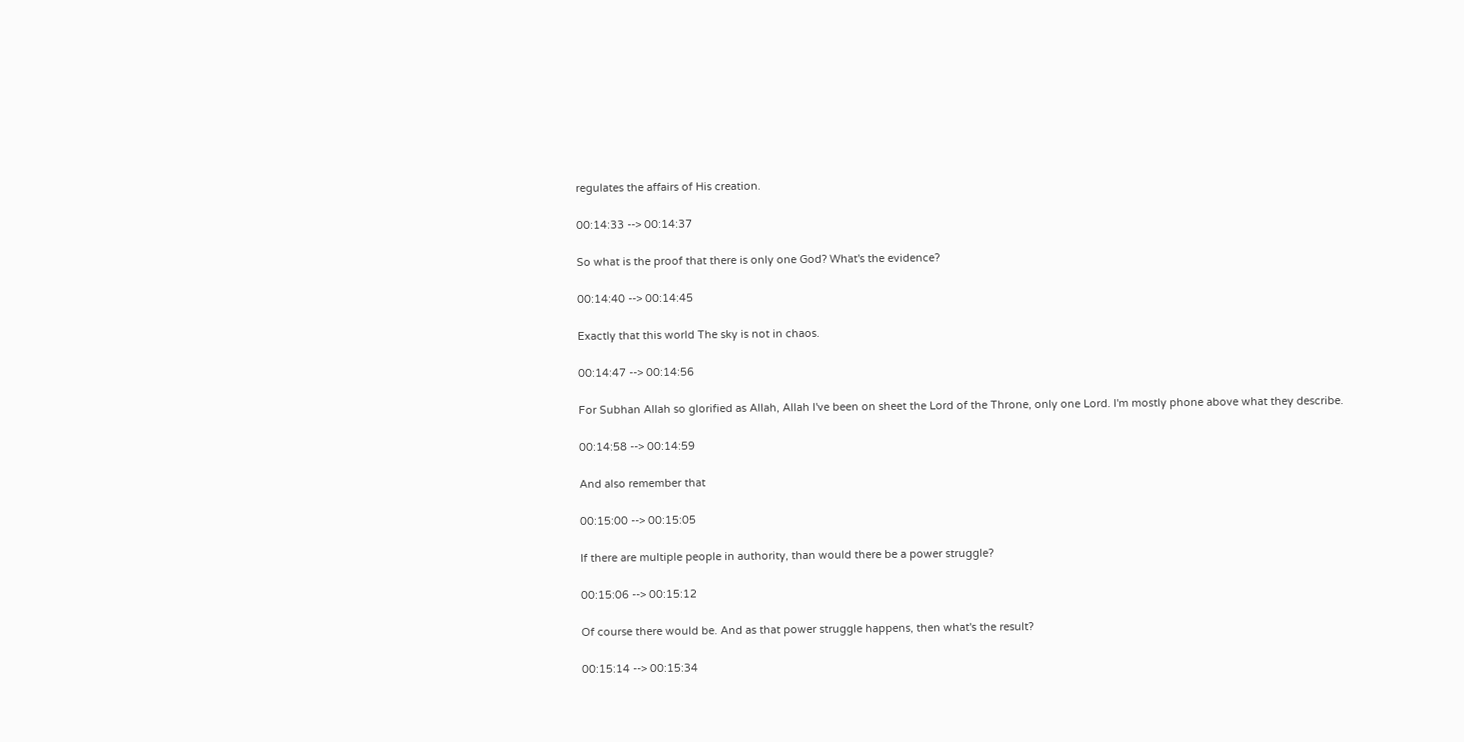regulates the affairs of His creation.

00:14:33 --> 00:14:37

So what is the proof that there is only one God? What's the evidence?

00:14:40 --> 00:14:45

Exactly that this world The sky is not in chaos.

00:14:47 --> 00:14:56

For Subhan Allah so glorified as Allah, Allah I've been on sheet the Lord of the Throne, only one Lord. I'm mostly phone above what they describe.

00:14:58 --> 00:14:59

And also remember that

00:15:00 --> 00:15:05

If there are multiple people in authority, than would there be a power struggle?

00:15:06 --> 00:15:12

Of course there would be. And as that power struggle happens, then what's the result?

00:15:14 --> 00:15:34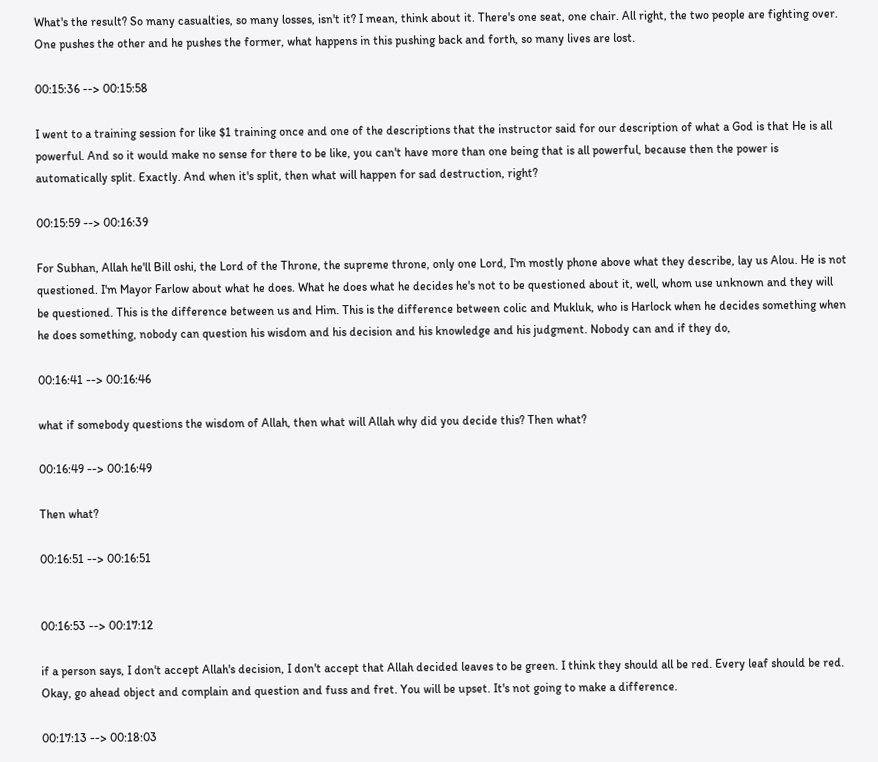What's the result? So many casualties, so many losses, isn't it? I mean, think about it. There's one seat, one chair. All right, the two people are fighting over. One pushes the other and he pushes the former, what happens in this pushing back and forth, so many lives are lost.

00:15:36 --> 00:15:58

I went to a training session for like $1 training once and one of the descriptions that the instructor said for our description of what a God is that He is all powerful. And so it would make no sense for there to be like, you can't have more than one being that is all powerful, because then the power is automatically split. Exactly. And when it's split, then what will happen for sad destruction, right?

00:15:59 --> 00:16:39

For Subhan, Allah he'll Bill oshi, the Lord of the Throne, the supreme throne, only one Lord, I'm mostly phone above what they describe, lay us Alou. He is not questioned. I'm Mayor Farlow about what he does. What he does what he decides he's not to be questioned about it, well, whom use unknown and they will be questioned. This is the difference between us and Him. This is the difference between colic and Mukluk, who is Harlock when he decides something when he does something, nobody can question his wisdom and his decision and his knowledge and his judgment. Nobody can and if they do,

00:16:41 --> 00:16:46

what if somebody questions the wisdom of Allah, then what will Allah why did you decide this? Then what?

00:16:49 --> 00:16:49

Then what?

00:16:51 --> 00:16:51


00:16:53 --> 00:17:12

if a person says, I don't accept Allah's decision, I don't accept that Allah decided leaves to be green. I think they should all be red. Every leaf should be red. Okay, go ahead object and complain and question and fuss and fret. You will be upset. It's not going to make a difference.

00:17:13 --> 00:18:03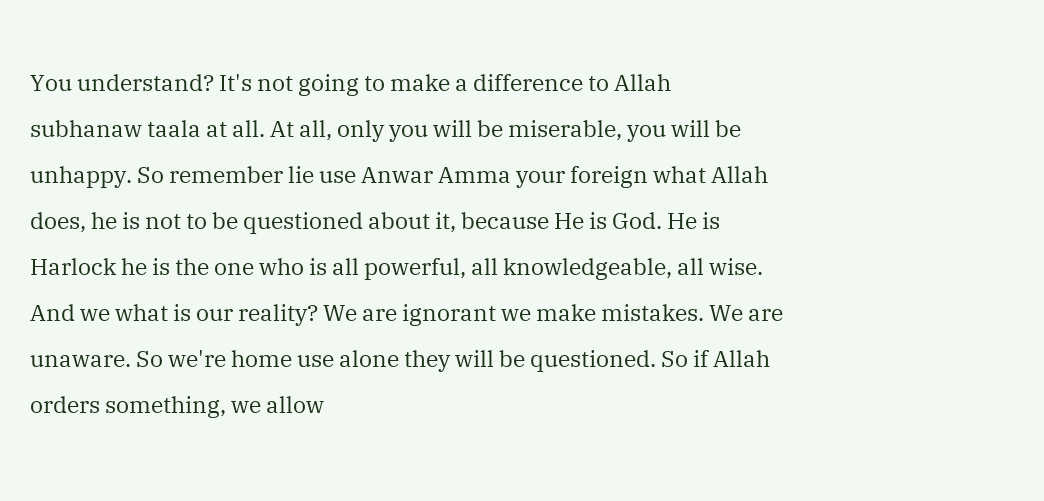You understand? It's not going to make a difference to Allah subhanaw taala at all. At all, only you will be miserable, you will be unhappy. So remember lie use Anwar Amma your foreign what Allah does, he is not to be questioned about it, because He is God. He is Harlock he is the one who is all powerful, all knowledgeable, all wise. And we what is our reality? We are ignorant we make mistakes. We are unaware. So we're home use alone they will be questioned. So if Allah orders something, we allow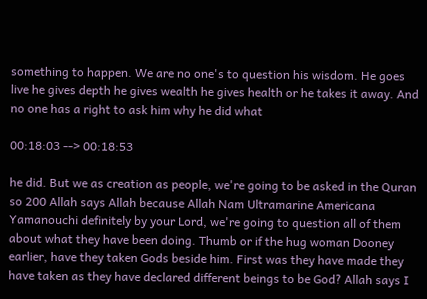something to happen. We are no one's to question his wisdom. He goes live he gives depth he gives wealth he gives health or he takes it away. And no one has a right to ask him why he did what

00:18:03 --> 00:18:53

he did. But we as creation as people, we're going to be asked in the Quran so 200 Allah says Allah because Allah Nam Ultramarine Americana Yamanouchi definitely by your Lord, we're going to question all of them about what they have been doing. Thumb or if the hug woman Dooney earlier, have they taken Gods beside him. First was they have made they have taken as they have declared different beings to be God? Allah says I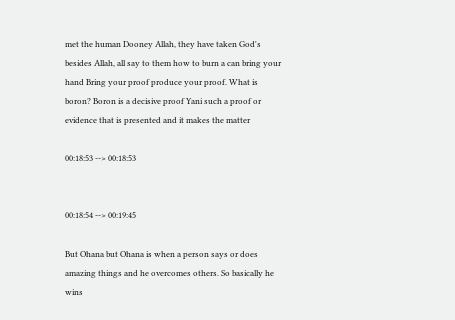met the human Dooney Allah, they have taken God's besides Allah, all say to them how to burn a can bring your hand Bring your proof produce your proof. What is boron? Boron is a decisive proof Yani such a proof or evidence that is presented and it makes the matter

00:18:53 --> 00:18:53


00:18:54 --> 00:19:45

But Ohana but Ohana is when a person says or does amazing things and he overcomes others. So basically he wins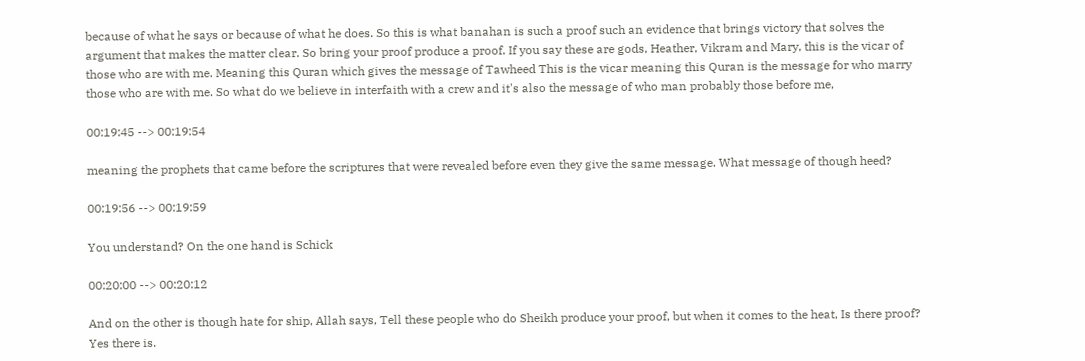because of what he says or because of what he does. So this is what banahan is such a proof such an evidence that brings victory that solves the argument that makes the matter clear. So bring your proof produce a proof. If you say these are gods, Heather, Vikram and Mary, this is the vicar of those who are with me. Meaning this Quran which gives the message of Tawheed This is the vicar meaning this Quran is the message for who marry those who are with me. So what do we believe in interfaith with a crew and it's also the message of who man probably those before me,

00:19:45 --> 00:19:54

meaning the prophets that came before the scriptures that were revealed before even they give the same message. What message of though heed?

00:19:56 --> 00:19:59

You understand? On the one hand is Schick

00:20:00 --> 00:20:12

And on the other is though hate for ship, Allah says, Tell these people who do Sheikh produce your proof, but when it comes to the heat, Is there proof? Yes there is.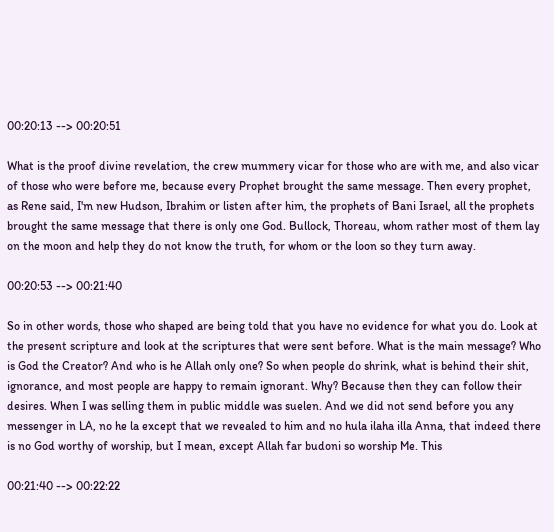00:20:13 --> 00:20:51

What is the proof divine revelation, the crew mummery vicar for those who are with me, and also vicar of those who were before me, because every Prophet brought the same message. Then every prophet, as Rene said, I'm new Hudson, Ibrahim or listen after him, the prophets of Bani Israel, all the prophets brought the same message that there is only one God. Bullock, Thoreau, whom rather most of them lay on the moon and help they do not know the truth, for whom or the loon so they turn away.

00:20:53 --> 00:21:40

So in other words, those who shaped are being told that you have no evidence for what you do. Look at the present scripture and look at the scriptures that were sent before. What is the main message? Who is God the Creator? And who is he Allah only one? So when people do shrink, what is behind their shit, ignorance, and most people are happy to remain ignorant. Why? Because then they can follow their desires. When I was selling them in public middle was suelen. And we did not send before you any messenger in LA, no he la except that we revealed to him and no hula ilaha illa Anna, that indeed there is no God worthy of worship, but I mean, except Allah far budoni so worship Me. This

00:21:40 --> 00:22:22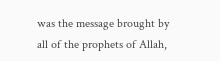was the message brought by all of the prophets of Allah,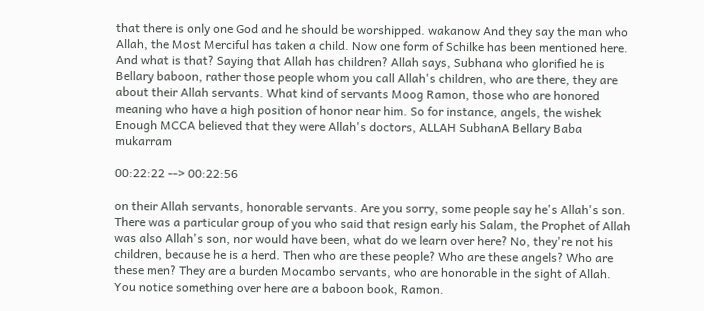that there is only one God and he should be worshipped. wakanow And they say the man who Allah, the Most Merciful has taken a child. Now one form of Schilke has been mentioned here. And what is that? Saying that Allah has children? Allah says, Subhana who glorified he is Bellary baboon, rather those people whom you call Allah's children, who are there, they are about their Allah servants. What kind of servants Moog Ramon, those who are honored meaning who have a high position of honor near him. So for instance, angels, the wishek Enough MCCA believed that they were Allah's doctors, ALLAH SubhanA Bellary Baba mukarram

00:22:22 --> 00:22:56

on their Allah servants, honorable servants. Are you sorry, some people say he's Allah's son. There was a particular group of you who said that resign early his Salam, the Prophet of Allah was also Allah's son, nor would have been, what do we learn over here? No, they're not his children, because he is a herd. Then who are these people? Who are these angels? Who are these men? They are a burden Mocambo servants, who are honorable in the sight of Allah. You notice something over here are a baboon book, Ramon.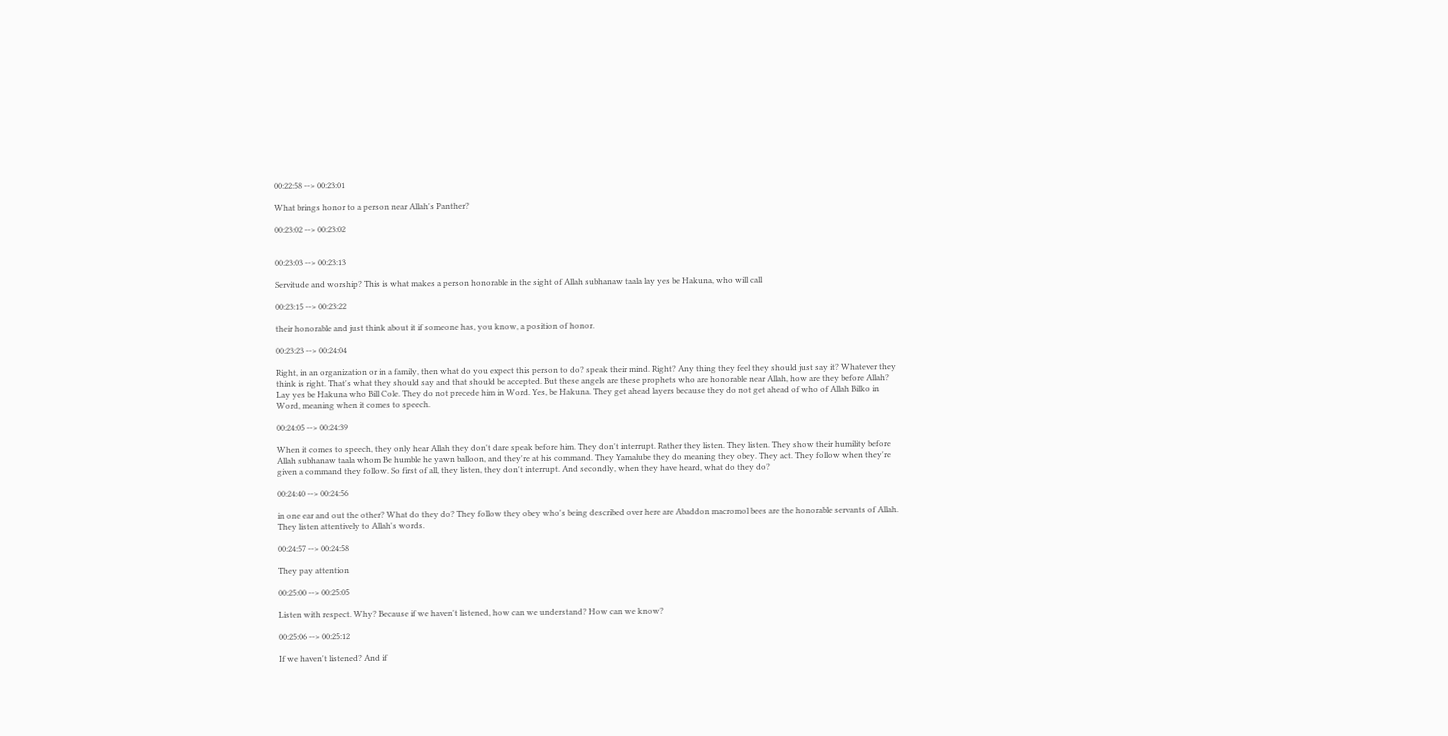00:22:58 --> 00:23:01

What brings honor to a person near Allah's Panther?

00:23:02 --> 00:23:02


00:23:03 --> 00:23:13

Servitude and worship? This is what makes a person honorable in the sight of Allah subhanaw taala lay yes be Hakuna, who will call

00:23:15 --> 00:23:22

their honorable and just think about it if someone has, you know, a position of honor.

00:23:23 --> 00:24:04

Right, in an organization or in a family, then what do you expect this person to do? speak their mind. Right? Any thing they feel they should just say it? Whatever they think is right. That's what they should say and that should be accepted. But these angels are these prophets who are honorable near Allah, how are they before Allah? Lay yes be Hakuna who Bill Cole. They do not precede him in Word. Yes, be Hakuna. They get ahead layers because they do not get ahead of who of Allah Bilko in Word, meaning when it comes to speech.

00:24:05 --> 00:24:39

When it comes to speech, they only hear Allah they don't dare speak before him. They don't interrupt. Rather they listen. They listen. They show their humility before Allah subhanaw taala whom Be humble he yawn balloon, and they're at his command. They Yamalube they do meaning they obey. They act. They follow when they're given a command they follow. So first of all, they listen, they don't interrupt. And secondly, when they have heard, what do they do?

00:24:40 --> 00:24:56

in one ear and out the other? What do they do? They follow they obey who's being described over here are Abaddon macromol bees are the honorable servants of Allah. They listen attentively to Allah's words.

00:24:57 --> 00:24:58

They pay attention

00:25:00 --> 00:25:05

Listen with respect. Why? Because if we haven't listened, how can we understand? How can we know?

00:25:06 --> 00:25:12

If we haven't listened? And if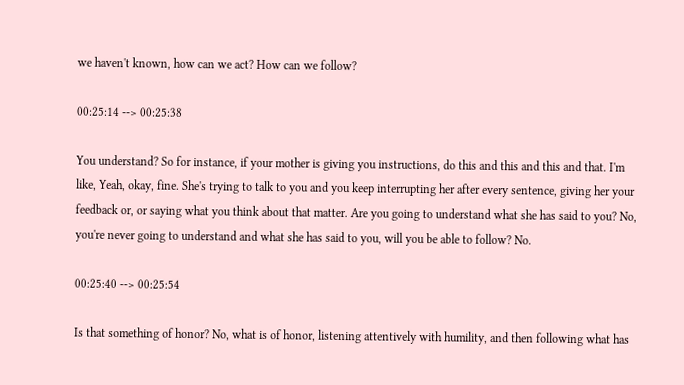we haven't known, how can we act? How can we follow?

00:25:14 --> 00:25:38

You understand? So for instance, if your mother is giving you instructions, do this and this and this and that. I'm like, Yeah, okay, fine. She's trying to talk to you and you keep interrupting her after every sentence, giving her your feedback or, or saying what you think about that matter. Are you going to understand what she has said to you? No, you're never going to understand and what she has said to you, will you be able to follow? No.

00:25:40 --> 00:25:54

Is that something of honor? No, what is of honor, listening attentively with humility, and then following what has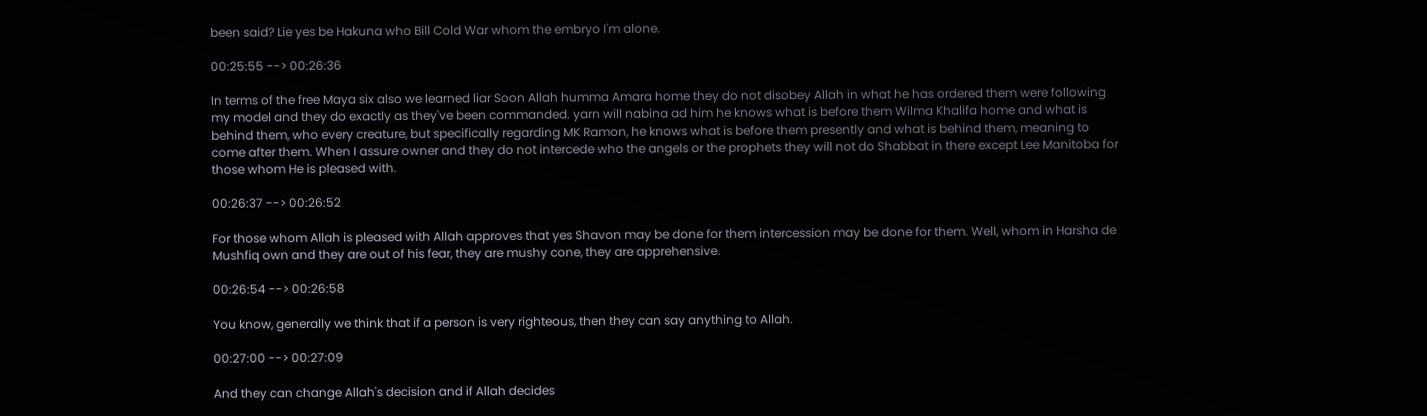been said? Lie yes be Hakuna who Bill Cold War whom the embryo I'm alone.

00:25:55 --> 00:26:36

In terms of the free Maya six also we learned liar Soon Allah humma Amara home they do not disobey Allah in what he has ordered them were following my model and they do exactly as they've been commanded. yarn will nabina ad him he knows what is before them Wilma Khalifa home and what is behind them, who every creature, but specifically regarding MK Ramon, he knows what is before them presently and what is behind them, meaning to come after them. When I assure owner and they do not intercede who the angels or the prophets they will not do Shabbat in there except Lee Manitoba for those whom He is pleased with.

00:26:37 --> 00:26:52

For those whom Allah is pleased with Allah approves that yes Shavon may be done for them intercession may be done for them. Well, whom in Harsha de Mushfiq own and they are out of his fear, they are mushy cone, they are apprehensive.

00:26:54 --> 00:26:58

You know, generally we think that if a person is very righteous, then they can say anything to Allah.

00:27:00 --> 00:27:09

And they can change Allah's decision and if Allah decides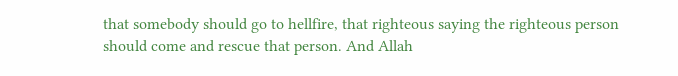that somebody should go to hellfire, that righteous saying the righteous person should come and rescue that person. And Allah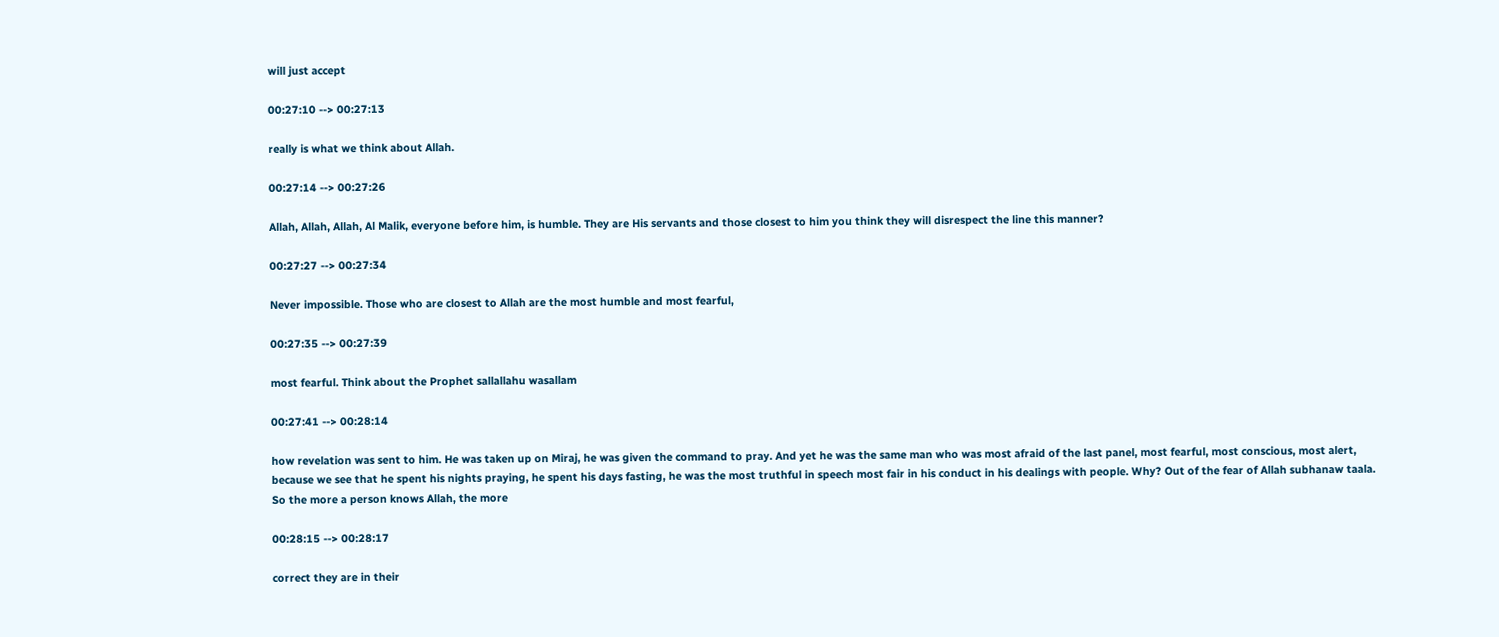will just accept

00:27:10 --> 00:27:13

really is what we think about Allah.

00:27:14 --> 00:27:26

Allah, Allah, Allah, Al Malik, everyone before him, is humble. They are His servants and those closest to him you think they will disrespect the line this manner?

00:27:27 --> 00:27:34

Never impossible. Those who are closest to Allah are the most humble and most fearful,

00:27:35 --> 00:27:39

most fearful. Think about the Prophet sallallahu wasallam

00:27:41 --> 00:28:14

how revelation was sent to him. He was taken up on Miraj, he was given the command to pray. And yet he was the same man who was most afraid of the last panel, most fearful, most conscious, most alert, because we see that he spent his nights praying, he spent his days fasting, he was the most truthful in speech most fair in his conduct in his dealings with people. Why? Out of the fear of Allah subhanaw taala. So the more a person knows Allah, the more

00:28:15 --> 00:28:17

correct they are in their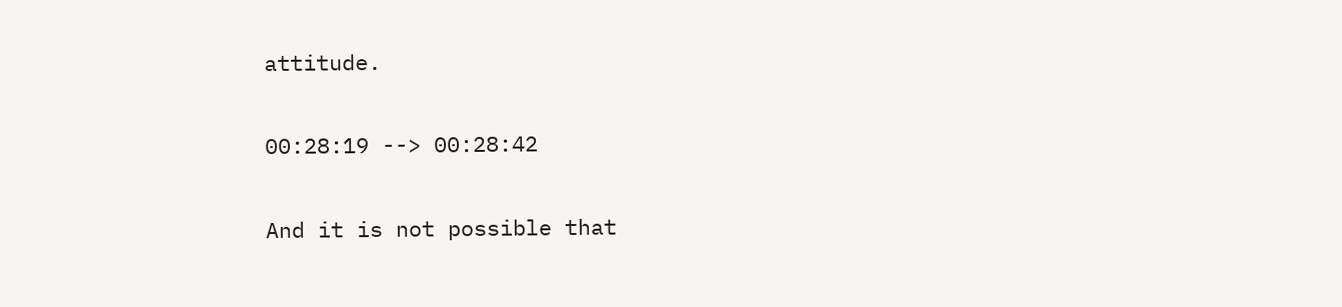attitude.

00:28:19 --> 00:28:42

And it is not possible that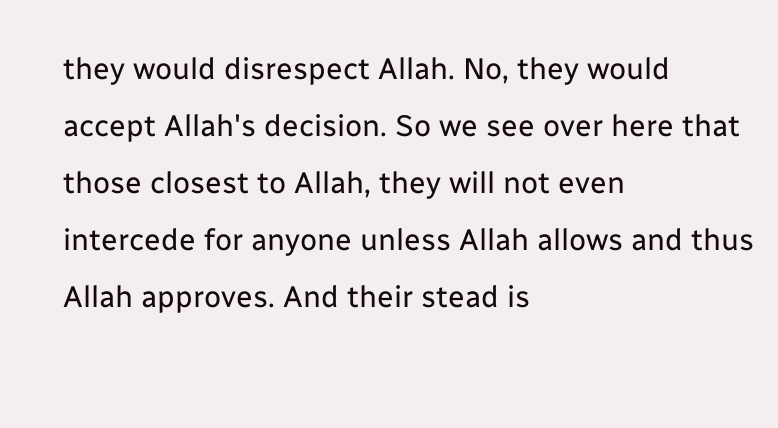they would disrespect Allah. No, they would accept Allah's decision. So we see over here that those closest to Allah, they will not even intercede for anyone unless Allah allows and thus Allah approves. And their stead is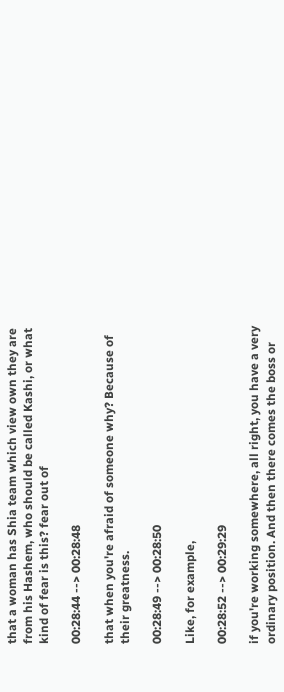that a woman has Shia team which view own they are from his Hashem, who should be called Kashi, or what kind of fear is this? fear out of

00:28:44 --> 00:28:48

that when you're afraid of someone why? Because of their greatness.

00:28:49 --> 00:28:50

Like, for example,

00:28:52 --> 00:29:29

if you're working somewhere, all right, you have a very ordinary position. And then there comes the boss or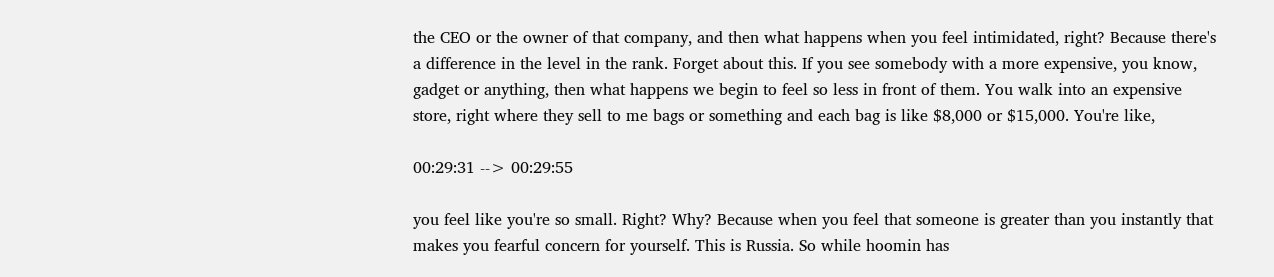the CEO or the owner of that company, and then what happens when you feel intimidated, right? Because there's a difference in the level in the rank. Forget about this. If you see somebody with a more expensive, you know, gadget or anything, then what happens we begin to feel so less in front of them. You walk into an expensive store, right where they sell to me bags or something and each bag is like $8,000 or $15,000. You're like,

00:29:31 --> 00:29:55

you feel like you're so small. Right? Why? Because when you feel that someone is greater than you instantly that makes you fearful concern for yourself. This is Russia. So while hoomin has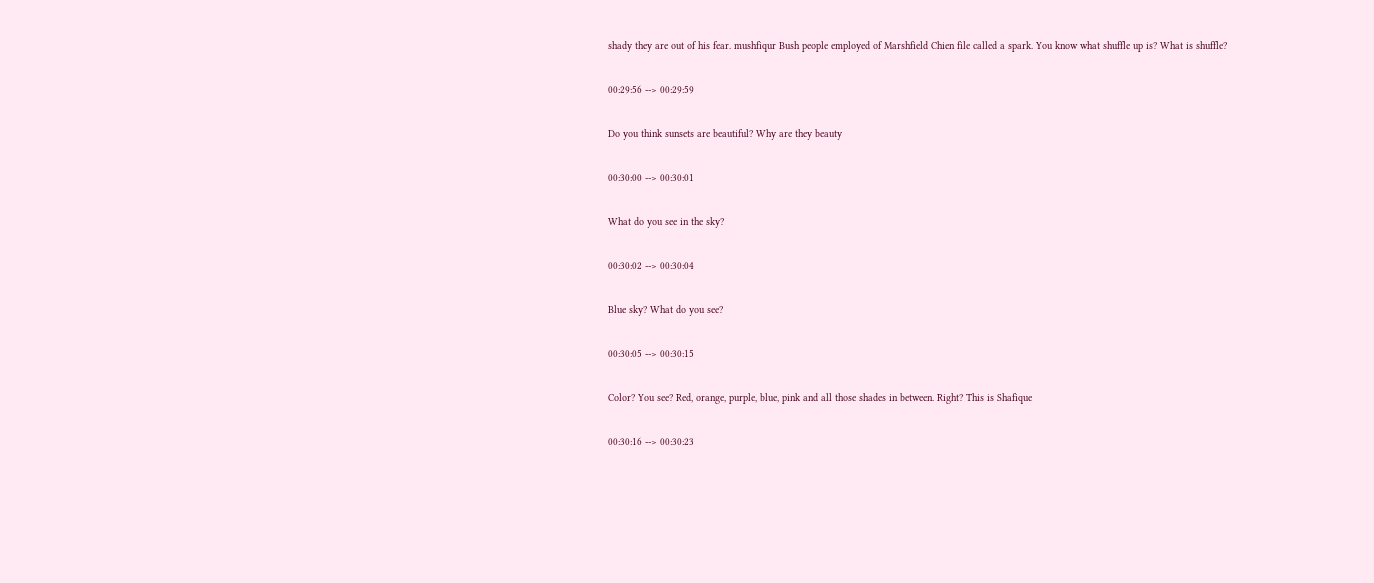shady they are out of his fear. mushfiqur Bush people employed of Marshfield Chien file called a spark. You know what shuffle up is? What is shuffle?

00:29:56 --> 00:29:59

Do you think sunsets are beautiful? Why are they beauty

00:30:00 --> 00:30:01

What do you see in the sky?

00:30:02 --> 00:30:04

Blue sky? What do you see?

00:30:05 --> 00:30:15

Color? You see? Red, orange, purple, blue, pink and all those shades in between. Right? This is Shafique

00:30:16 --> 00:30:23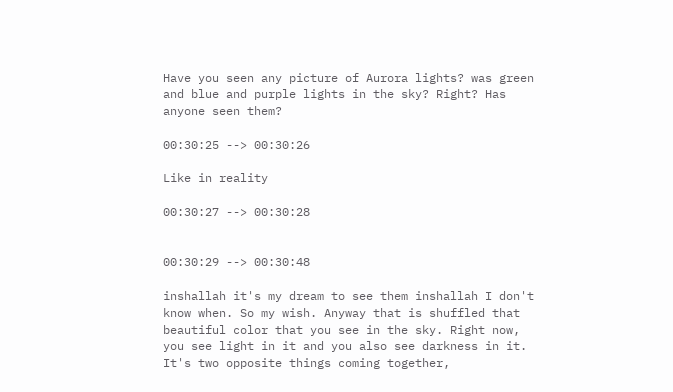Have you seen any picture of Aurora lights? was green and blue and purple lights in the sky? Right? Has anyone seen them?

00:30:25 --> 00:30:26

Like in reality

00:30:27 --> 00:30:28


00:30:29 --> 00:30:48

inshallah it's my dream to see them inshallah I don't know when. So my wish. Anyway that is shuffled that beautiful color that you see in the sky. Right now, you see light in it and you also see darkness in it. It's two opposite things coming together,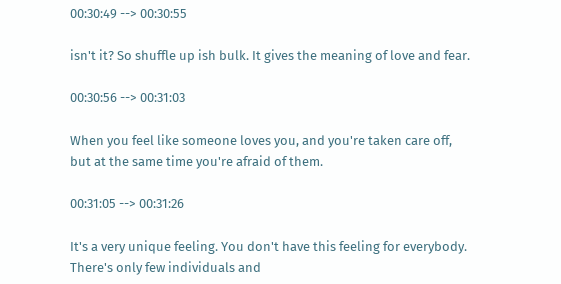00:30:49 --> 00:30:55

isn't it? So shuffle up ish bulk. It gives the meaning of love and fear.

00:30:56 --> 00:31:03

When you feel like someone loves you, and you're taken care off, but at the same time you're afraid of them.

00:31:05 --> 00:31:26

It's a very unique feeling. You don't have this feeling for everybody. There's only few individuals and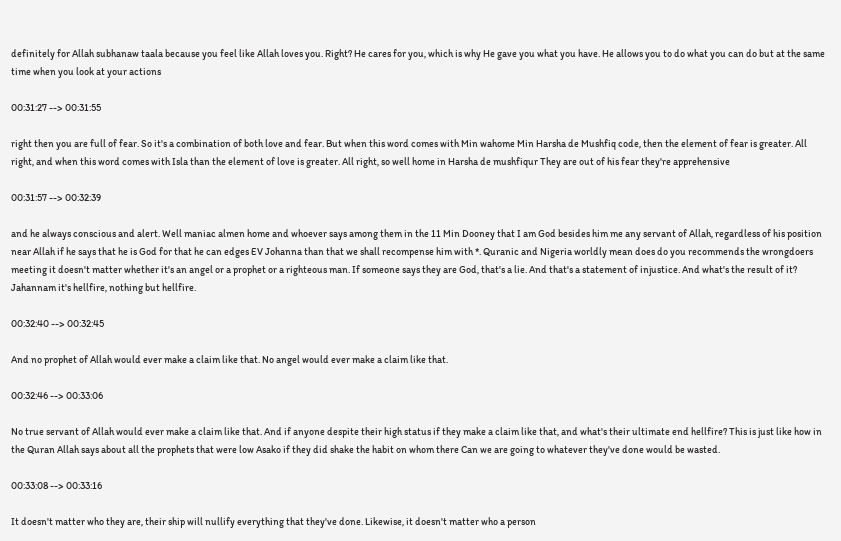definitely for Allah subhanaw taala because you feel like Allah loves you. Right? He cares for you, which is why He gave you what you have. He allows you to do what you can do but at the same time when you look at your actions

00:31:27 --> 00:31:55

right then you are full of fear. So it's a combination of both love and fear. But when this word comes with Min wahome Min Harsha de Mushfiq code, then the element of fear is greater. All right, and when this word comes with Isla than the element of love is greater. All right, so well home in Harsha de mushfiqur They are out of his fear they're apprehensive

00:31:57 --> 00:32:39

and he always conscious and alert. Well maniac almen home and whoever says among them in the 11 Min Dooney that I am God besides him me any servant of Allah, regardless of his position near Allah if he says that he is God for that he can edges EV Johanna than that we shall recompense him with *. Quranic and Nigeria worldly mean does do you recommends the wrongdoers meeting it doesn't matter whether it's an angel or a prophet or a righteous man. If someone says they are God, that's a lie. And that's a statement of injustice. And what's the result of it? Jahannam it's hellfire, nothing but hellfire.

00:32:40 --> 00:32:45

And no prophet of Allah would ever make a claim like that. No angel would ever make a claim like that.

00:32:46 --> 00:33:06

No true servant of Allah would ever make a claim like that. And if anyone despite their high status if they make a claim like that, and what's their ultimate end hellfire? This is just like how in the Quran Allah says about all the prophets that were low Asako if they did shake the habit on whom there Can we are going to whatever they've done would be wasted.

00:33:08 --> 00:33:16

It doesn't matter who they are, their ship will nullify everything that they've done. Likewise, it doesn't matter who a person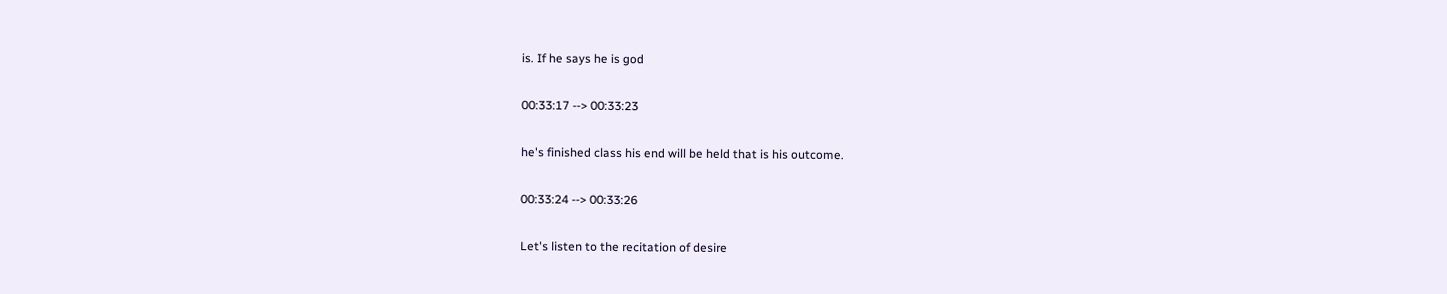is. If he says he is god

00:33:17 --> 00:33:23

he's finished class his end will be held that is his outcome.

00:33:24 --> 00:33:26

Let's listen to the recitation of desire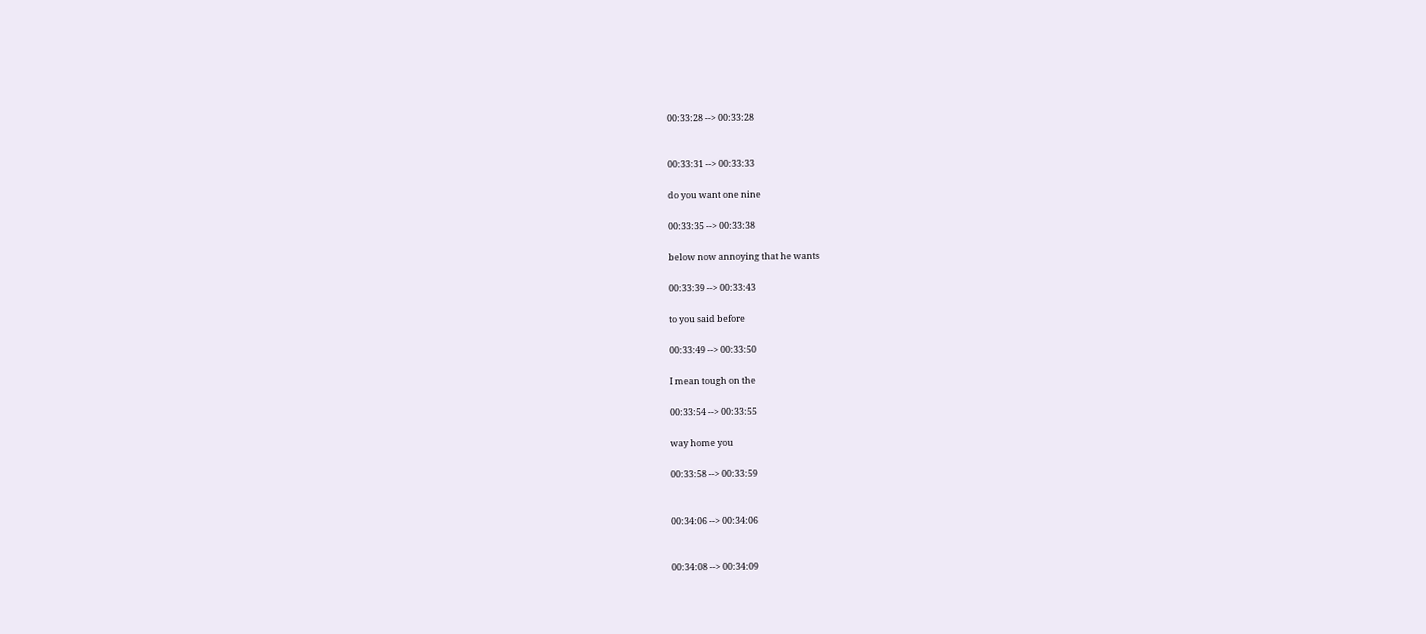00:33:28 --> 00:33:28


00:33:31 --> 00:33:33

do you want one nine

00:33:35 --> 00:33:38

below now annoying that he wants

00:33:39 --> 00:33:43

to you said before

00:33:49 --> 00:33:50

I mean tough on the

00:33:54 --> 00:33:55

way home you

00:33:58 --> 00:33:59


00:34:06 --> 00:34:06


00:34:08 --> 00:34:09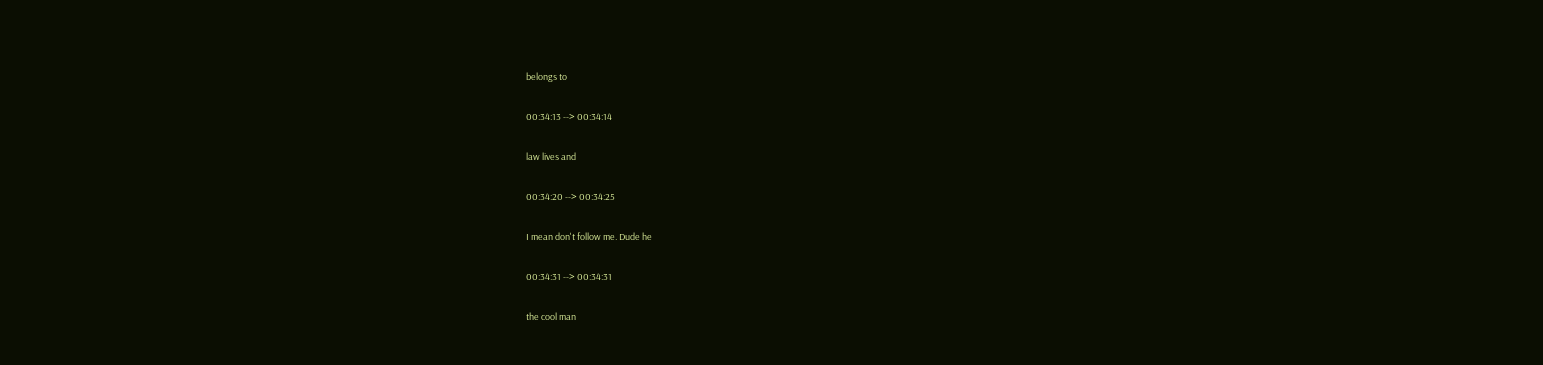belongs to

00:34:13 --> 00:34:14

law lives and

00:34:20 --> 00:34:25

I mean don't follow me. Dude he

00:34:31 --> 00:34:31

the cool man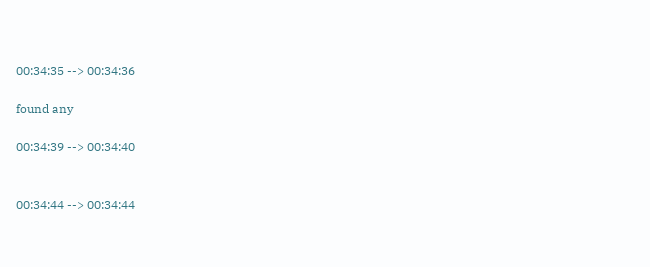00:34:35 --> 00:34:36

found any

00:34:39 --> 00:34:40


00:34:44 --> 00:34:44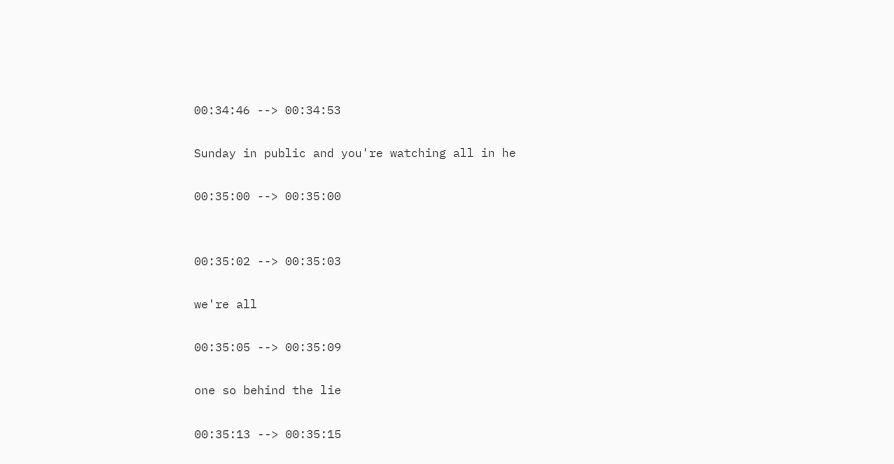00:34:46 --> 00:34:53

Sunday in public and you're watching all in he

00:35:00 --> 00:35:00


00:35:02 --> 00:35:03

we're all

00:35:05 --> 00:35:09

one so behind the lie

00:35:13 --> 00:35:15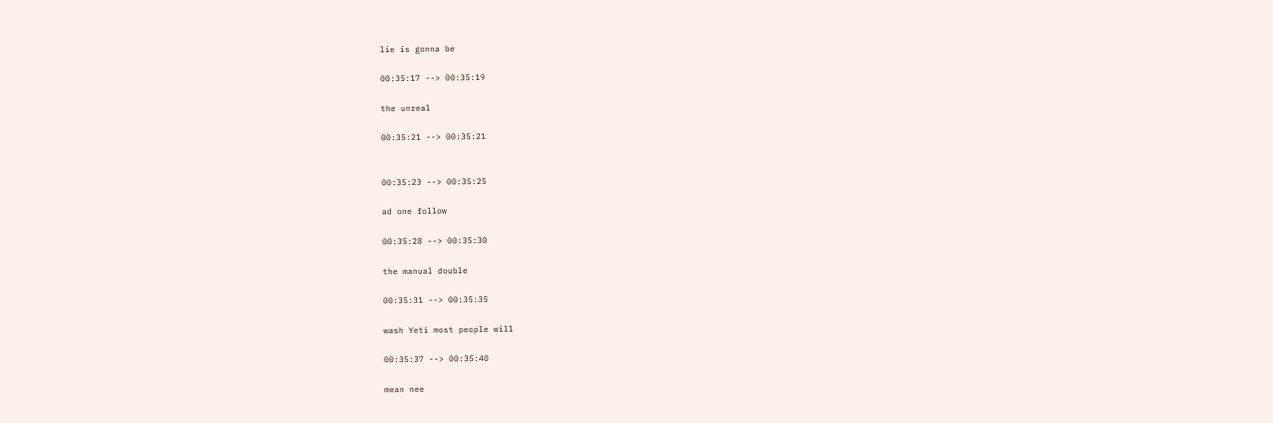lie is gonna be

00:35:17 --> 00:35:19

the unreal

00:35:21 --> 00:35:21


00:35:23 --> 00:35:25

ad one follow

00:35:28 --> 00:35:30

the manual double

00:35:31 --> 00:35:35

wash Yeti most people will

00:35:37 --> 00:35:40

mean nee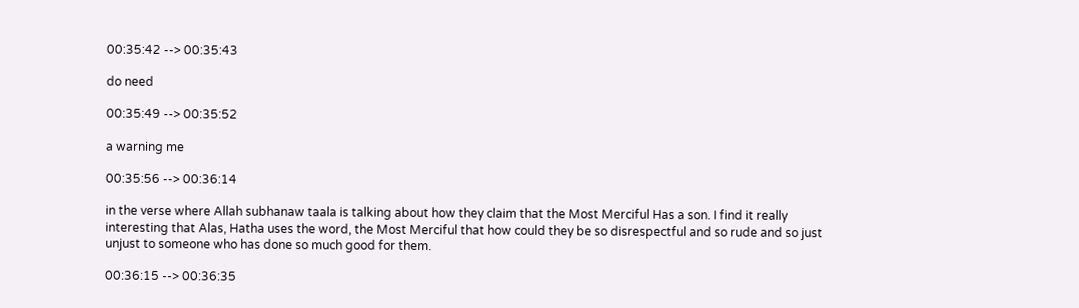00:35:42 --> 00:35:43

do need

00:35:49 --> 00:35:52

a warning me

00:35:56 --> 00:36:14

in the verse where Allah subhanaw taala is talking about how they claim that the Most Merciful Has a son. I find it really interesting that Alas, Hatha uses the word, the Most Merciful that how could they be so disrespectful and so rude and so just unjust to someone who has done so much good for them.

00:36:15 --> 00:36:35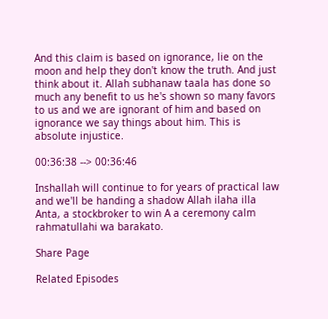And this claim is based on ignorance, lie on the moon and help they don't know the truth. And just think about it. Allah subhanaw taala has done so much any benefit to us he's shown so many favors to us and we are ignorant of him and based on ignorance we say things about him. This is absolute injustice.

00:36:38 --> 00:36:46

Inshallah will continue to for years of practical law and we'll be handing a shadow Allah ilaha illa Anta, a stockbroker to win A a ceremony calm rahmatullahi wa barakato.

Share Page

Related Episodes